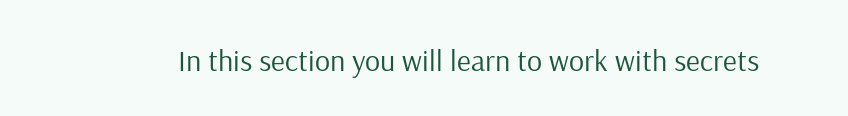In this section you will learn to work with secrets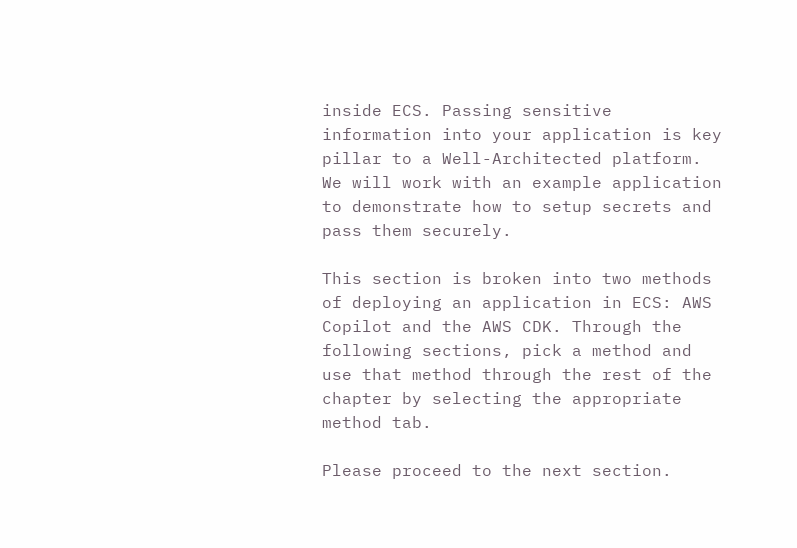inside ECS. Passing sensitive information into your application is key pillar to a Well-Architected platform. We will work with an example application to demonstrate how to setup secrets and pass them securely.

This section is broken into two methods of deploying an application in ECS: AWS Copilot and the AWS CDK. Through the following sections, pick a method and use that method through the rest of the chapter by selecting the appropriate method tab.

Please proceed to the next section.